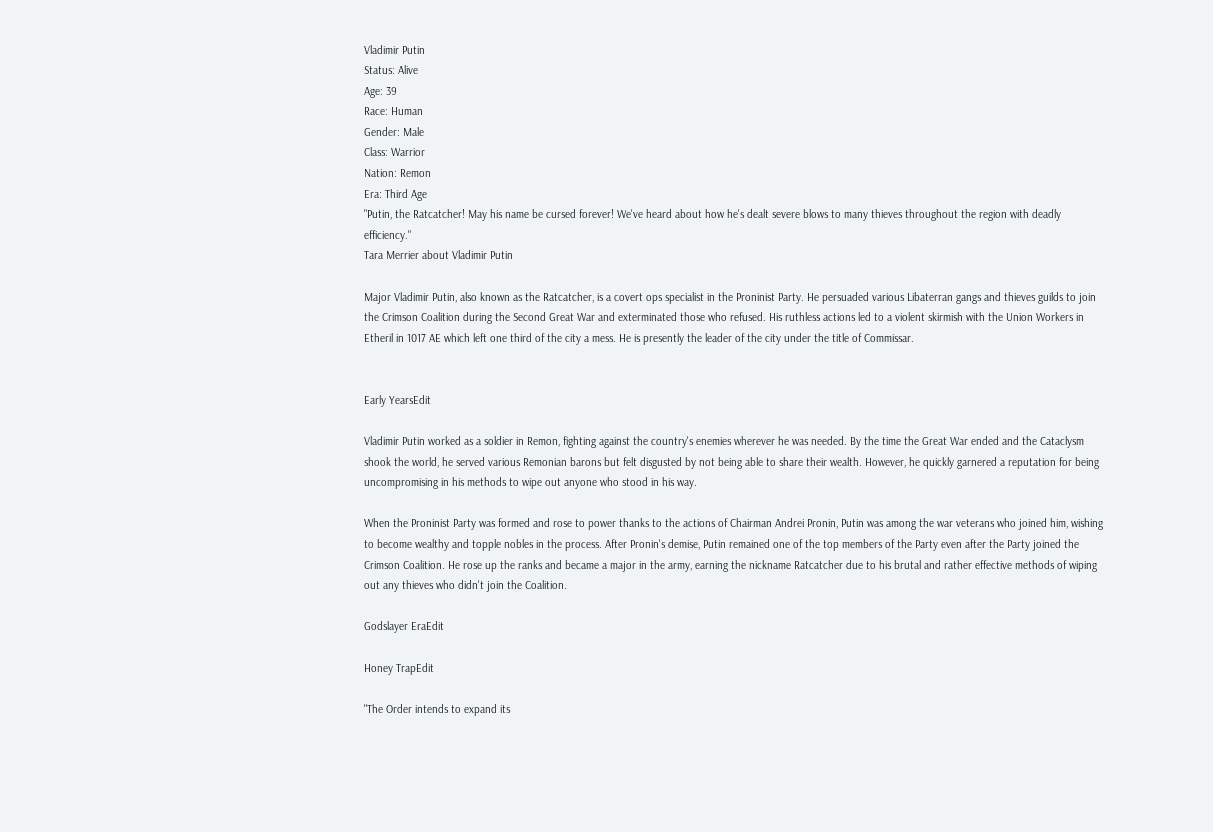Vladimir Putin
Status: Alive
Age: 39
Race: Human
Gender: Male
Class: Warrior
Nation: Remon
Era: Third Age
"Putin, the Ratcatcher! May his name be cursed forever! We've heard about how he's dealt severe blows to many thieves throughout the region with deadly efficiency."
Tara Merrier about Vladimir Putin

Major Vladimir Putin, also known as the Ratcatcher, is a covert ops specialist in the Proninist Party. He persuaded various Libaterran gangs and thieves guilds to join the Crimson Coalition during the Second Great War and exterminated those who refused. His ruthless actions led to a violent skirmish with the Union Workers in Etheril in 1017 AE which left one third of the city a mess. He is presently the leader of the city under the title of Commissar.


Early YearsEdit

Vladimir Putin worked as a soldier in Remon, fighting against the country's enemies wherever he was needed. By the time the Great War ended and the Cataclysm shook the world, he served various Remonian barons but felt disgusted by not being able to share their wealth. However, he quickly garnered a reputation for being uncompromising in his methods to wipe out anyone who stood in his way.

When the Proninist Party was formed and rose to power thanks to the actions of Chairman Andrei Pronin, Putin was among the war veterans who joined him, wishing to become wealthy and topple nobles in the process. After Pronin's demise, Putin remained one of the top members of the Party even after the Party joined the Crimson Coalition. He rose up the ranks and became a major in the army, earning the nickname Ratcatcher due to his brutal and rather effective methods of wiping out any thieves who didn't join the Coalition.

Godslayer EraEdit

Honey TrapEdit

"The Order intends to expand its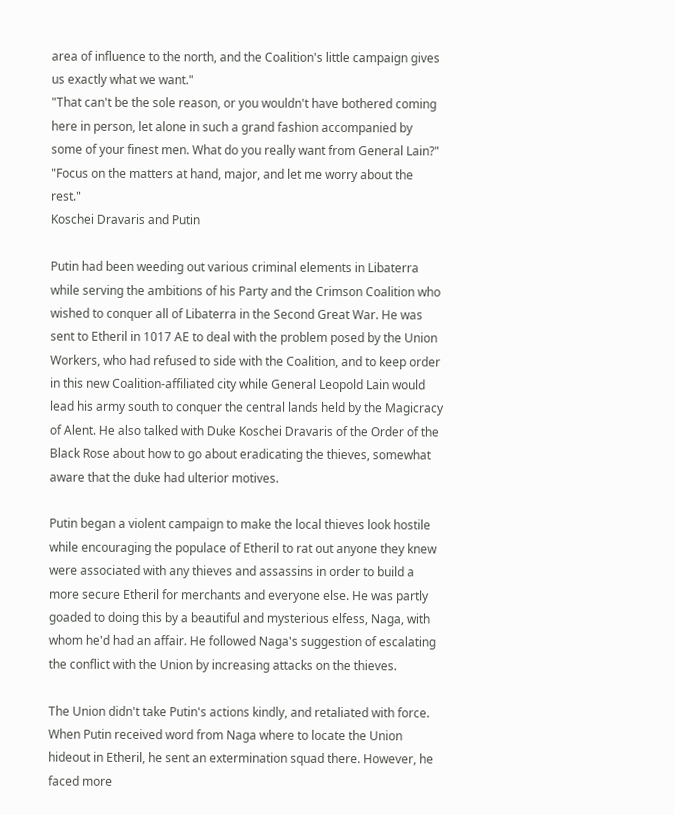area of influence to the north, and the Coalition's little campaign gives us exactly what we want."
"That can't be the sole reason, or you wouldn't have bothered coming here in person, let alone in such a grand fashion accompanied by some of your finest men. What do you really want from General Lain?"
"Focus on the matters at hand, major, and let me worry about the rest."
Koschei Dravaris and Putin

Putin had been weeding out various criminal elements in Libaterra while serving the ambitions of his Party and the Crimson Coalition who wished to conquer all of Libaterra in the Second Great War. He was sent to Etheril in 1017 AE to deal with the problem posed by the Union Workers, who had refused to side with the Coalition, and to keep order in this new Coalition-affiliated city while General Leopold Lain would lead his army south to conquer the central lands held by the Magicracy of Alent. He also talked with Duke Koschei Dravaris of the Order of the Black Rose about how to go about eradicating the thieves, somewhat aware that the duke had ulterior motives.

Putin began a violent campaign to make the local thieves look hostile while encouraging the populace of Etheril to rat out anyone they knew were associated with any thieves and assassins in order to build a more secure Etheril for merchants and everyone else. He was partly goaded to doing this by a beautiful and mysterious elfess, Naga, with whom he'd had an affair. He followed Naga's suggestion of escalating the conflict with the Union by increasing attacks on the thieves.

The Union didn't take Putin's actions kindly, and retaliated with force. When Putin received word from Naga where to locate the Union hideout in Etheril, he sent an extermination squad there. However, he faced more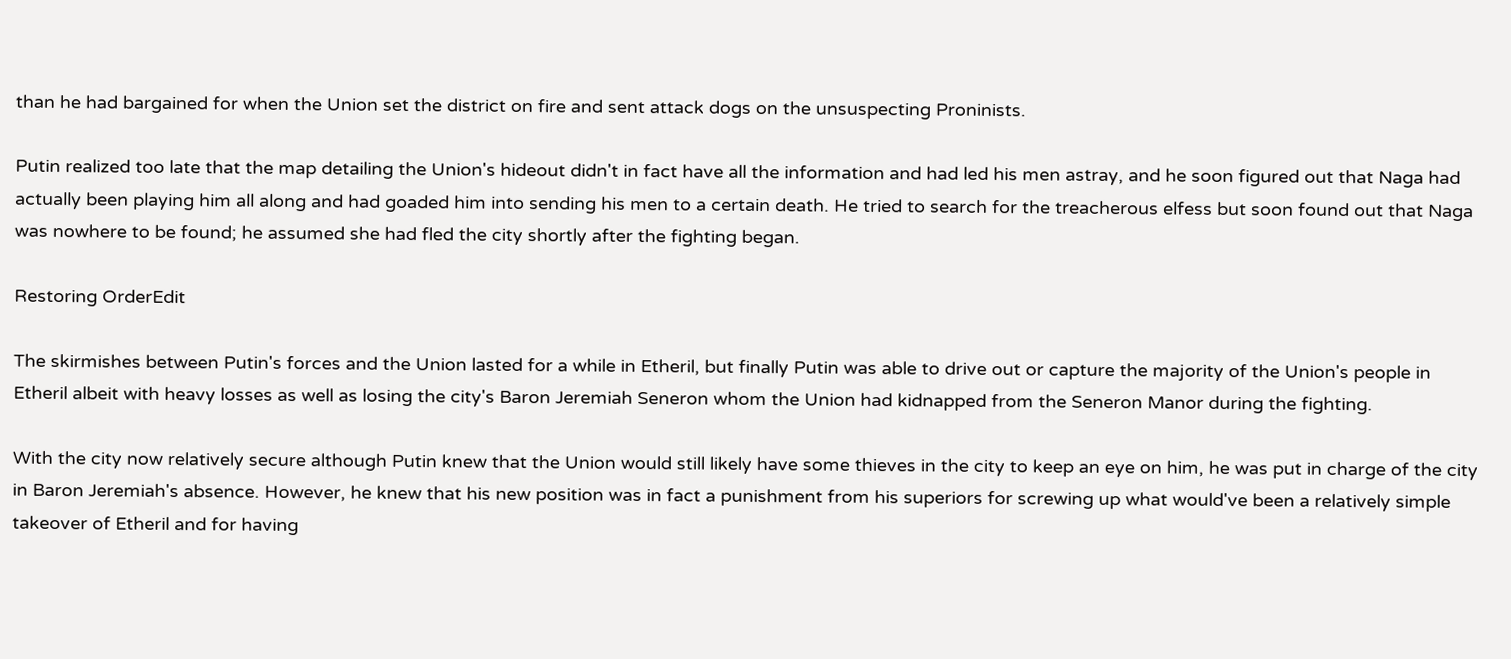than he had bargained for when the Union set the district on fire and sent attack dogs on the unsuspecting Proninists.

Putin realized too late that the map detailing the Union's hideout didn't in fact have all the information and had led his men astray, and he soon figured out that Naga had actually been playing him all along and had goaded him into sending his men to a certain death. He tried to search for the treacherous elfess but soon found out that Naga was nowhere to be found; he assumed she had fled the city shortly after the fighting began.

Restoring OrderEdit

The skirmishes between Putin's forces and the Union lasted for a while in Etheril, but finally Putin was able to drive out or capture the majority of the Union's people in Etheril albeit with heavy losses as well as losing the city's Baron Jeremiah Seneron whom the Union had kidnapped from the Seneron Manor during the fighting.

With the city now relatively secure although Putin knew that the Union would still likely have some thieves in the city to keep an eye on him, he was put in charge of the city in Baron Jeremiah's absence. However, he knew that his new position was in fact a punishment from his superiors for screwing up what would've been a relatively simple takeover of Etheril and for having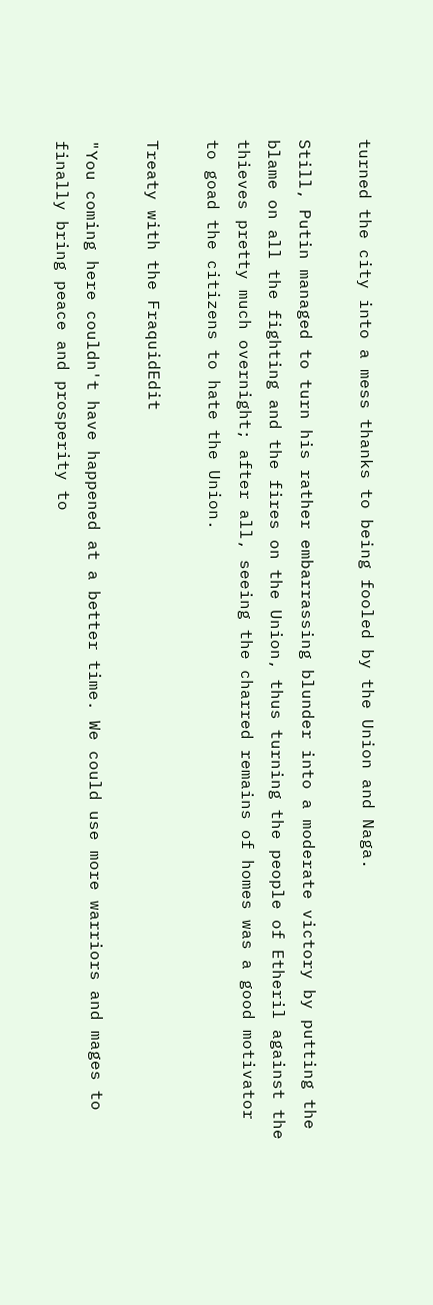turned the city into a mess thanks to being fooled by the Union and Naga.

Still, Putin managed to turn his rather embarrassing blunder into a moderate victory by putting the blame on all the fighting and the fires on the Union, thus turning the people of Etheril against the thieves pretty much overnight; after all, seeing the charred remains of homes was a good motivator to goad the citizens to hate the Union.

Treaty with the FraquidEdit

"You coming here couldn't have happened at a better time. We could use more warriors and mages to finally bring peace and prosperity to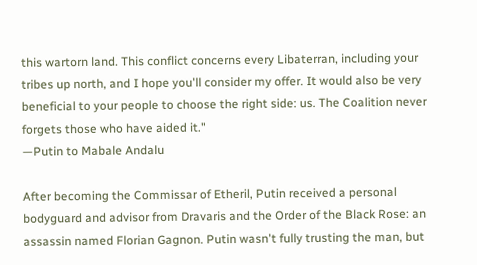this wartorn land. This conflict concerns every Libaterran, including your tribes up north, and I hope you'll consider my offer. It would also be very beneficial to your people to choose the right side: us. The Coalition never forgets those who have aided it."
—Putin to Mabale Andalu

After becoming the Commissar of Etheril, Putin received a personal bodyguard and advisor from Dravaris and the Order of the Black Rose: an assassin named Florian Gagnon. Putin wasn't fully trusting the man, but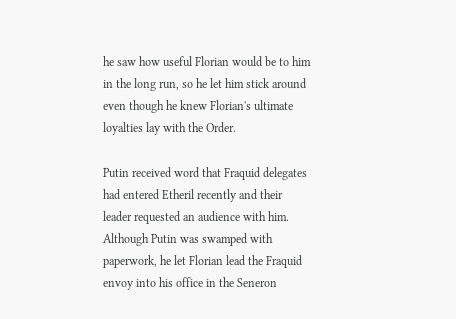he saw how useful Florian would be to him in the long run, so he let him stick around even though he knew Florian's ultimate loyalties lay with the Order.

Putin received word that Fraquid delegates had entered Etheril recently and their leader requested an audience with him. Although Putin was swamped with paperwork, he let Florian lead the Fraquid envoy into his office in the Seneron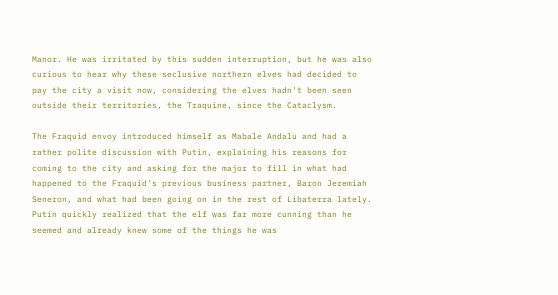Manor. He was irritated by this sudden interruption, but he was also curious to hear why these seclusive northern elves had decided to pay the city a visit now, considering the elves hadn't been seen outside their territories, the Traquine, since the Cataclysm.

The Fraquid envoy introduced himself as Mabale Andalu and had a rather polite discussion with Putin, explaining his reasons for coming to the city and asking for the major to fill in what had happened to the Fraquid's previous business partner, Baron Jeremiah Seneron, and what had been going on in the rest of Libaterra lately. Putin quickly realized that the elf was far more cunning than he seemed and already knew some of the things he was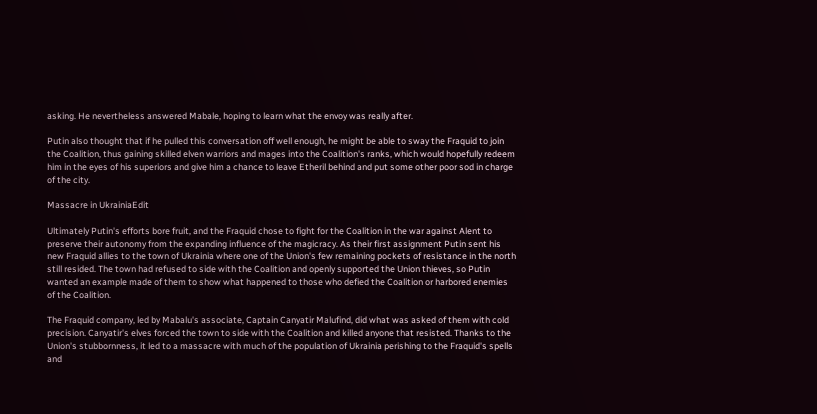asking. He nevertheless answered Mabale, hoping to learn what the envoy was really after.

Putin also thought that if he pulled this conversation off well enough, he might be able to sway the Fraquid to join the Coalition, thus gaining skilled elven warriors and mages into the Coalition's ranks, which would hopefully redeem him in the eyes of his superiors and give him a chance to leave Etheril behind and put some other poor sod in charge of the city.

Massacre in UkrainiaEdit

Ultimately Putin's efforts bore fruit, and the Fraquid chose to fight for the Coalition in the war against Alent to preserve their autonomy from the expanding influence of the magicracy. As their first assignment Putin sent his new Fraquid allies to the town of Ukrainia where one of the Union's few remaining pockets of resistance in the north still resided. The town had refused to side with the Coalition and openly supported the Union thieves, so Putin wanted an example made of them to show what happened to those who defied the Coalition or harbored enemies of the Coalition.

The Fraquid company, led by Mabalu's associate, Captain Canyatir Malufind, did what was asked of them with cold precision. Canyatir's elves forced the town to side with the Coalition and killed anyone that resisted. Thanks to the Union's stubbornness, it led to a massacre with much of the population of Ukrainia perishing to the Fraquid's spells and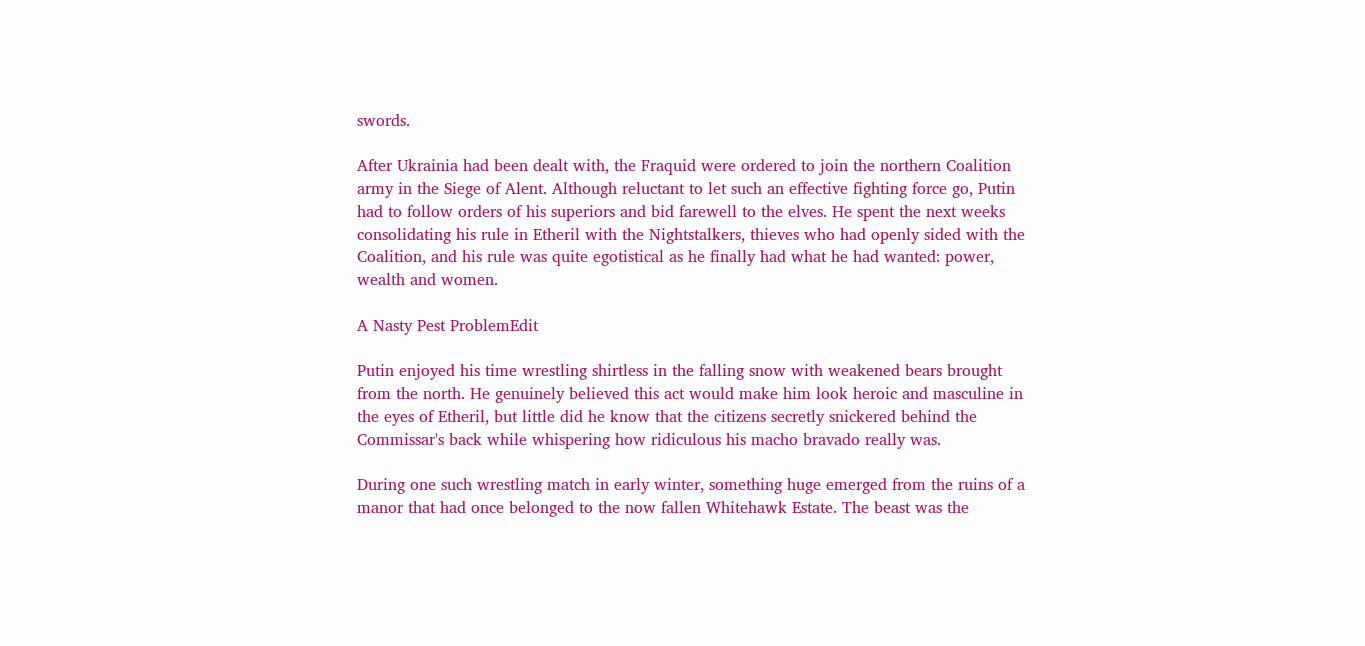swords.

After Ukrainia had been dealt with, the Fraquid were ordered to join the northern Coalition army in the Siege of Alent. Although reluctant to let such an effective fighting force go, Putin had to follow orders of his superiors and bid farewell to the elves. He spent the next weeks consolidating his rule in Etheril with the Nightstalkers, thieves who had openly sided with the Coalition, and his rule was quite egotistical as he finally had what he had wanted: power, wealth and women.

A Nasty Pest ProblemEdit

Putin enjoyed his time wrestling shirtless in the falling snow with weakened bears brought from the north. He genuinely believed this act would make him look heroic and masculine in the eyes of Etheril, but little did he know that the citizens secretly snickered behind the Commissar's back while whispering how ridiculous his macho bravado really was.

During one such wrestling match in early winter, something huge emerged from the ruins of a manor that had once belonged to the now fallen Whitehawk Estate. The beast was the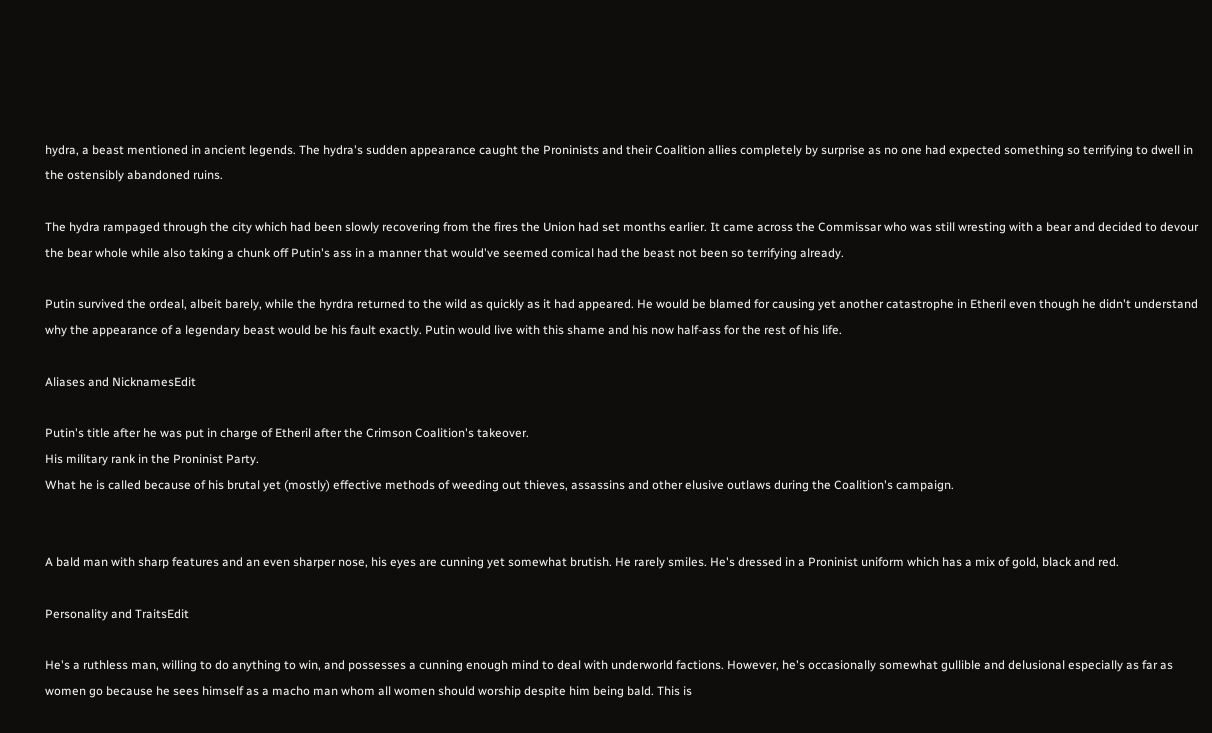hydra, a beast mentioned in ancient legends. The hydra's sudden appearance caught the Proninists and their Coalition allies completely by surprise as no one had expected something so terrifying to dwell in the ostensibly abandoned ruins.

The hydra rampaged through the city which had been slowly recovering from the fires the Union had set months earlier. It came across the Commissar who was still wresting with a bear and decided to devour the bear whole while also taking a chunk off Putin's ass in a manner that would've seemed comical had the beast not been so terrifying already.

Putin survived the ordeal, albeit barely, while the hyrdra returned to the wild as quickly as it had appeared. He would be blamed for causing yet another catastrophe in Etheril even though he didn't understand why the appearance of a legendary beast would be his fault exactly. Putin would live with this shame and his now half-ass for the rest of his life.

Aliases and NicknamesEdit

Putin's title after he was put in charge of Etheril after the Crimson Coalition's takeover.
His military rank in the Proninist Party.
What he is called because of his brutal yet (mostly) effective methods of weeding out thieves, assassins and other elusive outlaws during the Coalition's campaign.


A bald man with sharp features and an even sharper nose, his eyes are cunning yet somewhat brutish. He rarely smiles. He's dressed in a Proninist uniform which has a mix of gold, black and red.

Personality and TraitsEdit

He's a ruthless man, willing to do anything to win, and possesses a cunning enough mind to deal with underworld factions. However, he's occasionally somewhat gullible and delusional especially as far as women go because he sees himself as a macho man whom all women should worship despite him being bald. This is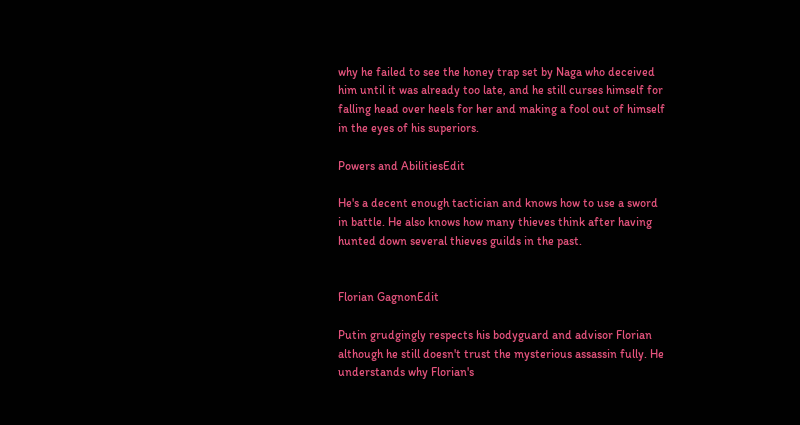why he failed to see the honey trap set by Naga who deceived him until it was already too late, and he still curses himself for falling head over heels for her and making a fool out of himself in the eyes of his superiors.

Powers and AbilitiesEdit

He's a decent enough tactician and knows how to use a sword in battle. He also knows how many thieves think after having hunted down several thieves guilds in the past.


Florian GagnonEdit

Putin grudgingly respects his bodyguard and advisor Florian although he still doesn't trust the mysterious assassin fully. He understands why Florian's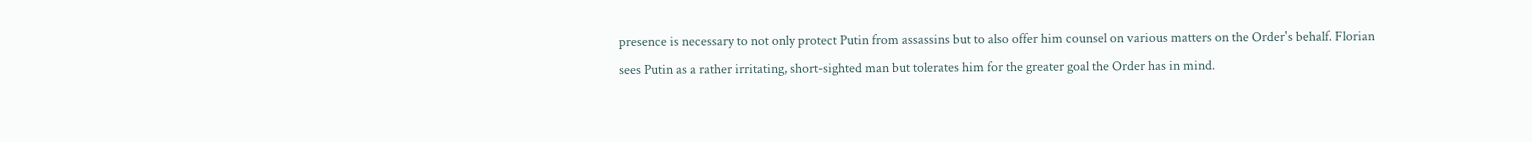presence is necessary to not only protect Putin from assassins but to also offer him counsel on various matters on the Order's behalf. Florian sees Putin as a rather irritating, short-sighted man but tolerates him for the greater goal the Order has in mind.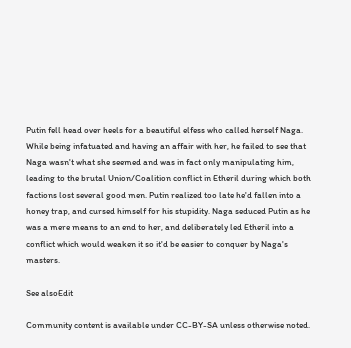Putin fell head over heels for a beautiful elfess who called herself Naga. While being infatuated and having an affair with her, he failed to see that Naga wasn't what she seemed and was in fact only manipulating him, leading to the brutal Union/Coalition conflict in Etheril during which both factions lost several good men. Putin realized too late he'd fallen into a honey trap, and cursed himself for his stupidity. Naga seduced Putin as he was a mere means to an end to her, and deliberately led Etheril into a conflict which would weaken it so it'd be easier to conquer by Naga's masters.

See alsoEdit

Community content is available under CC-BY-SA unless otherwise noted.